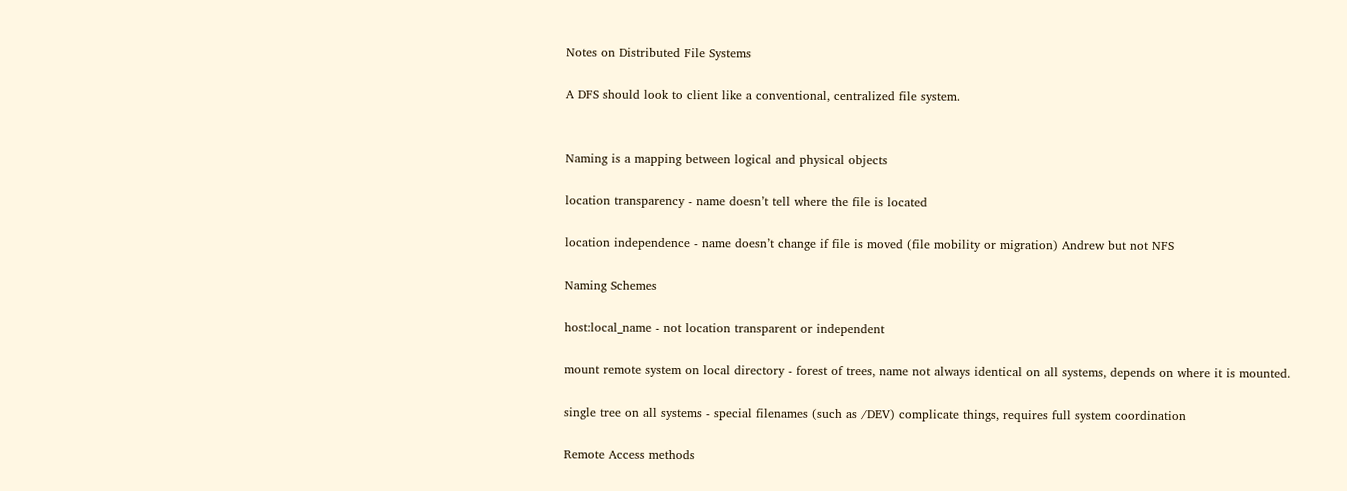Notes on Distributed File Systems

A DFS should look to client like a conventional, centralized file system.


Naming is a mapping between logical and physical objects

location transparency - name doesn’t tell where the file is located

location independence - name doesn’t change if file is moved (file mobility or migration) Andrew but not NFS

Naming Schemes

host:local_name - not location transparent or independent

mount remote system on local directory - forest of trees, name not always identical on all systems, depends on where it is mounted.

single tree on all systems - special filenames (such as /DEV) complicate things, requires full system coordination

Remote Access methods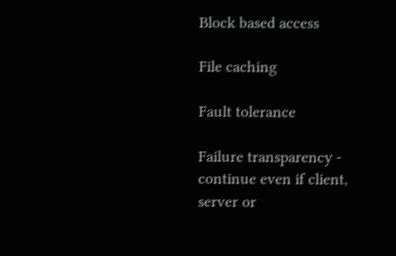Block based access

File caching

Fault tolerance

Failure transparency - continue even if client, server or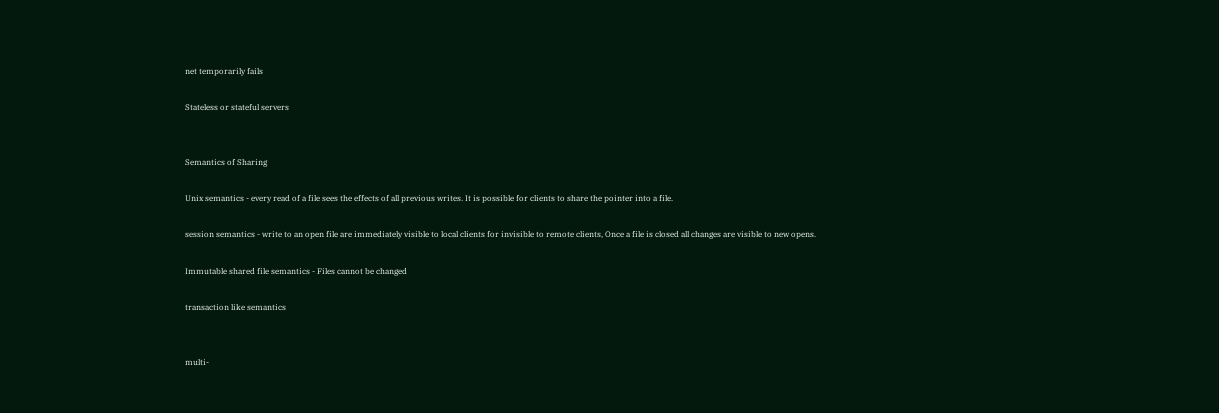net temporarily fails

Stateless or stateful servers


Semantics of Sharing

Unix semantics - every read of a file sees the effects of all previous writes. It is possible for clients to share the pointer into a file.

session semantics - write to an open file are immediately visible to local clients for invisible to remote clients, Once a file is closed all changes are visible to new opens.

Immutable shared file semantics - Files cannot be changed

transaction like semantics


multi-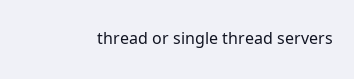thread or single thread servers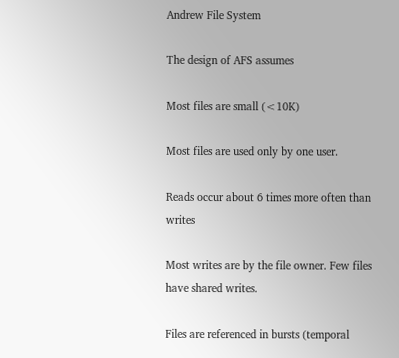Andrew File System

The design of AFS assumes

Most files are small (<10K)

Most files are used only by one user.

Reads occur about 6 times more often than writes

Most writes are by the file owner. Few files have shared writes.

Files are referenced in bursts (temporal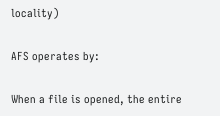locality)

AFS operates by:

When a file is opened, the entire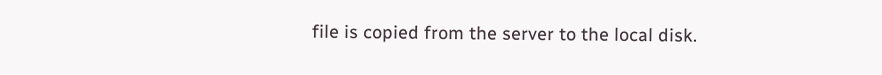file is copied from the server to the local disk.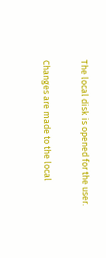The local disk is opened for the user.

Changes are made to the local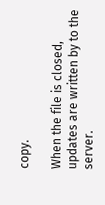copy.

When the file is closed, updates are written by to the server.